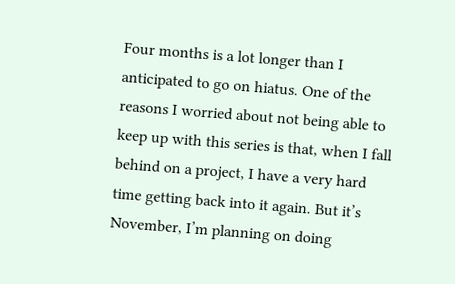Four months is a lot longer than I anticipated to go on hiatus. One of the reasons I worried about not being able to keep up with this series is that, when I fall behind on a project, I have a very hard time getting back into it again. But it’s November, I’m planning on doing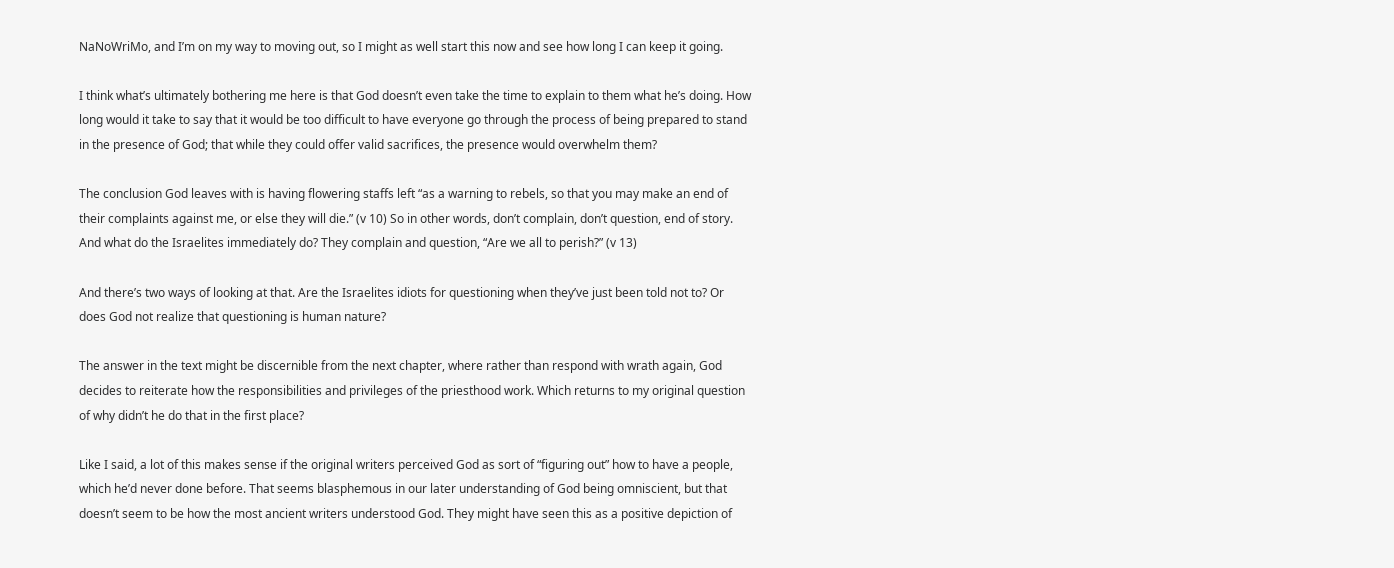NaNoWriMo, and I’m on my way to moving out, so I might as well start this now and see how long I can keep it going.

I think what’s ultimately bothering me here is that God doesn’t even take the time to explain to them what he’s doing. How long would it take to say that it would be too difficult to have everyone go through the process of being prepared to stand in the presence of God; that while they could offer valid sacrifices, the presence would overwhelm them?

The conclusion God leaves with is having flowering staffs left “as a warning to rebels, so that you may make an end of their complaints against me, or else they will die.” (v 10) So in other words, don’t complain, don’t question, end of story. And what do the Israelites immediately do? They complain and question, “Are we all to perish?” (v 13)

And there’s two ways of looking at that. Are the Israelites idiots for questioning when they’ve just been told not to? Or does God not realize that questioning is human nature?

The answer in the text might be discernible from the next chapter, where rather than respond with wrath again, God decides to reiterate how the responsibilities and privileges of the priesthood work. Which returns to my original question of why didn’t he do that in the first place?

Like I said, a lot of this makes sense if the original writers perceived God as sort of “figuring out” how to have a people, which he’d never done before. That seems blasphemous in our later understanding of God being omniscient, but that doesn’t seem to be how the most ancient writers understood God. They might have seen this as a positive depiction of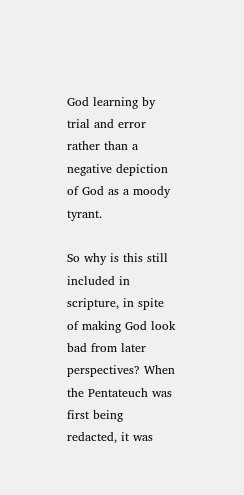God learning by trial and error rather than a negative depiction of God as a moody tyrant.

So why is this still included in scripture, in spite of making God look bad from later perspectives? When the Pentateuch was first being redacted, it was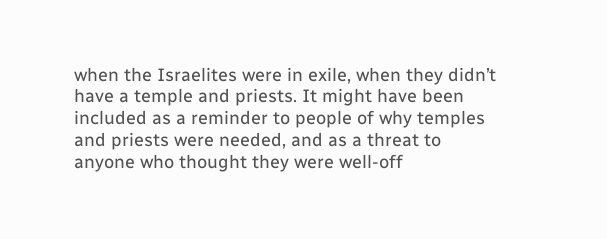when the Israelites were in exile, when they didn’t have a temple and priests. It might have been included as a reminder to people of why temples and priests were needed, and as a threat to anyone who thought they were well-off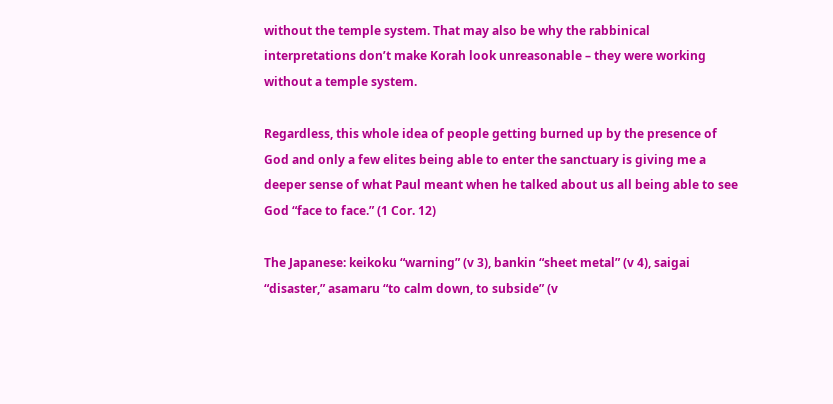without the temple system. That may also be why the rabbinical interpretations don’t make Korah look unreasonable – they were working without a temple system.

Regardless, this whole idea of people getting burned up by the presence of God and only a few elites being able to enter the sanctuary is giving me a deeper sense of what Paul meant when he talked about us all being able to see God “face to face.” (1 Cor. 12)

The Japanese: keikoku “warning” (v 3), bankin “sheet metal” (v 4), saigai “disaster,” asamaru “to calm down, to subside” (v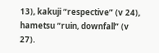13), kakuji “respective” (v 24), hametsu “ruin, downfall” (v 27).